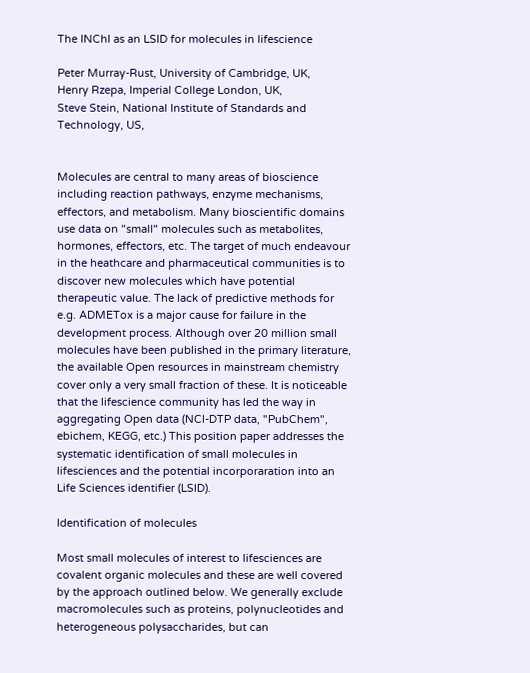The INChI as an LSID for molecules in lifescience

Peter Murray-Rust, University of Cambridge, UK,
Henry Rzepa, Imperial College London, UK,
Steve Stein, National Institute of Standards and Technology, US,


Molecules are central to many areas of bioscience including reaction pathways, enzyme mechanisms, effectors, and metabolism. Many bioscientific domains use data on "small" molecules such as metabolites, hormones, effectors, etc. The target of much endeavour in the heathcare and pharmaceutical communities is to discover new molecules which have potential therapeutic value. The lack of predictive methods for e.g. ADMETox is a major cause for failure in the development process. Although over 20 million small molecules have been published in the primary literature, the available Open resources in mainstream chemistry cover only a very small fraction of these. It is noticeable that the lifescience community has led the way in aggregating Open data (NCI-DTP data, "PubChem", ebichem, KEGG, etc.) This position paper addresses the systematic identification of small molecules in lifesciences and the potential incorporaration into an Life Sciences identifier (LSID).

Identification of molecules

Most small molecules of interest to lifesciences are covalent organic molecules and these are well covered by the approach outlined below. We generally exclude macromolecules such as proteins, polynucleotides and heterogeneous polysaccharides, but can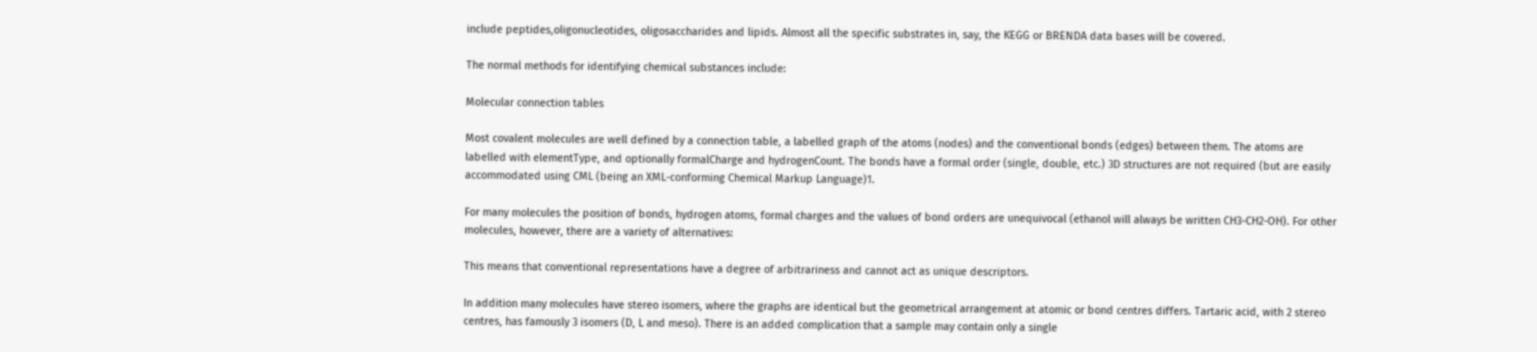include peptides,oligonucleotides, oligosaccharides and lipids. Almost all the specific substrates in, say, the KEGG or BRENDA data bases will be covered.

The normal methods for identifying chemical substances include:

Molecular connection tables

Most covalent molecules are well defined by a connection table, a labelled graph of the atoms (nodes) and the conventional bonds (edges) between them. The atoms are labelled with elementType, and optionally formalCharge and hydrogenCount. The bonds have a formal order (single, double, etc.) 3D structures are not required (but are easily accommodated using CML (being an XML-conforming Chemical Markup Language)1.

For many molecules the position of bonds, hydrogen atoms, formal charges and the values of bond orders are unequivocal (ethanol will always be written CH3-CH2-OH). For other molecules, however, there are a variety of alternatives:

This means that conventional representations have a degree of arbitrariness and cannot act as unique descriptors.

In addition many molecules have stereo isomers, where the graphs are identical but the geometrical arrangement at atomic or bond centres differs. Tartaric acid, with 2 stereo centres, has famously 3 isomers (D, L and meso). There is an added complication that a sample may contain only a single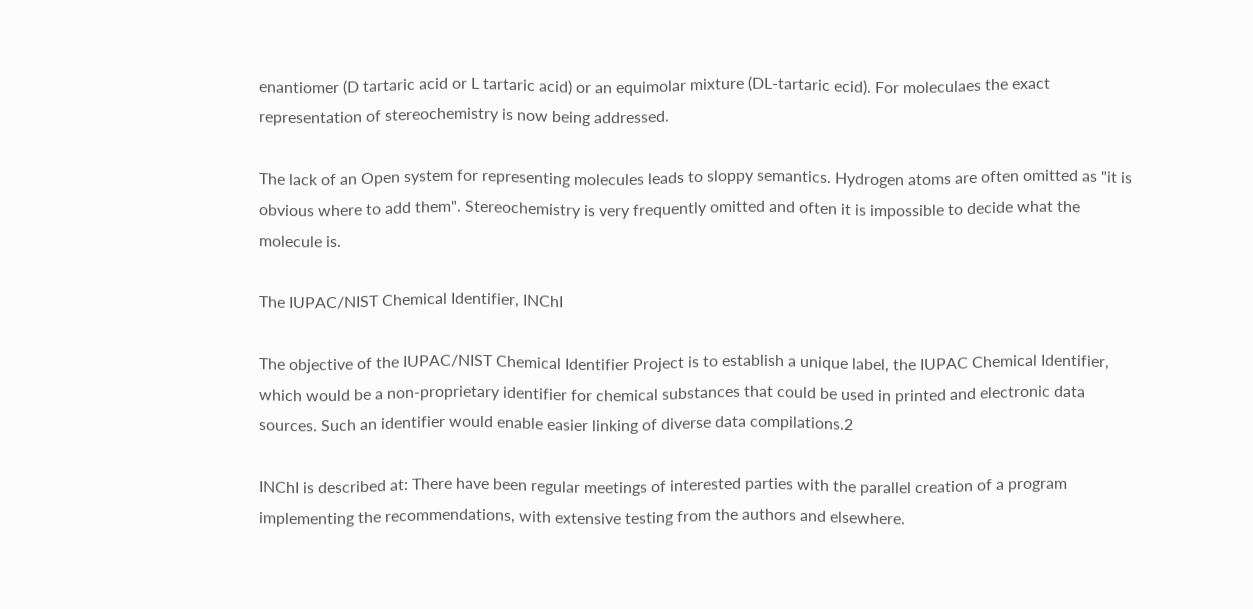enantiomer (D tartaric acid or L tartaric acid) or an equimolar mixture (DL-tartaric ecid). For moleculaes the exact representation of stereochemistry is now being addressed.

The lack of an Open system for representing molecules leads to sloppy semantics. Hydrogen atoms are often omitted as "it is obvious where to add them". Stereochemistry is very frequently omitted and often it is impossible to decide what the molecule is.

The IUPAC/NIST Chemical Identifier, INChI

The objective of the IUPAC/NIST Chemical Identifier Project is to establish a unique label, the IUPAC Chemical Identifier, which would be a non-proprietary identifier for chemical substances that could be used in printed and electronic data sources. Such an identifier would enable easier linking of diverse data compilations.2

INChI is described at: There have been regular meetings of interested parties with the parallel creation of a program implementing the recommendations, with extensive testing from the authors and elsewhere.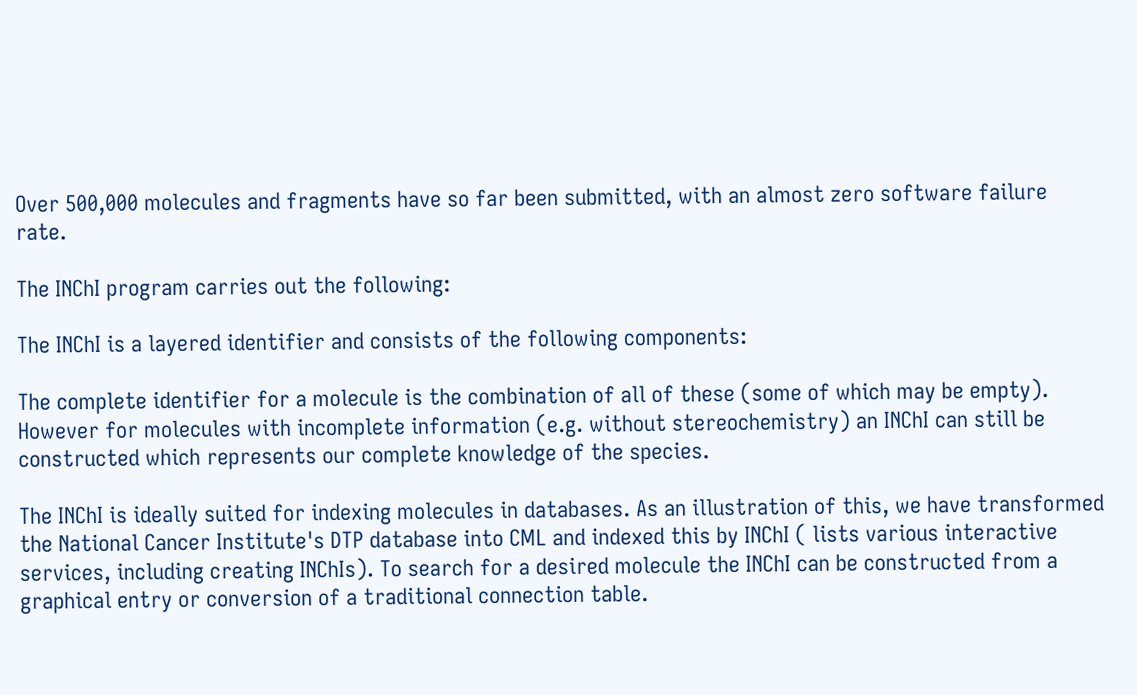Over 500,000 molecules and fragments have so far been submitted, with an almost zero software failure rate.

The INChI program carries out the following:

The INChI is a layered identifier and consists of the following components:

The complete identifier for a molecule is the combination of all of these (some of which may be empty). However for molecules with incomplete information (e.g. without stereochemistry) an INChI can still be constructed which represents our complete knowledge of the species.

The INChI is ideally suited for indexing molecules in databases. As an illustration of this, we have transformed the National Cancer Institute's DTP database into CML and indexed this by INChI ( lists various interactive services, including creating INChIs). To search for a desired molecule the INChI can be constructed from a graphical entry or conversion of a traditional connection table.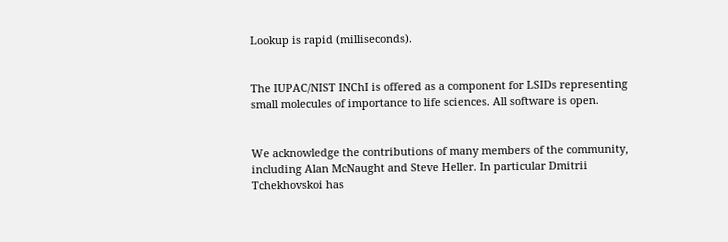Lookup is rapid (milliseconds).


The IUPAC/NIST INChI is offered as a component for LSIDs representing small molecules of importance to life sciences. All software is open.


We acknowledge the contributions of many members of the community, including Alan McNaught and Steve Heller. In particular Dmitrii Tchekhovskoi has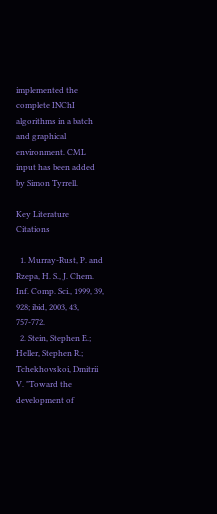implemented the complete INChI algorithms in a batch and graphical environment. CML input has been added by Simon Tyrrell.

Key Literature Citations

  1. Murray-Rust, P. and Rzepa, H. S., J. Chem. Inf. Comp. Sci., 1999, 39, 928; ibid, 2003, 43, 757-772.
  2. Stein, Stephen E.; Heller, Stephen R.; Tchekhovskoi, Dmitrii V. "Toward the development of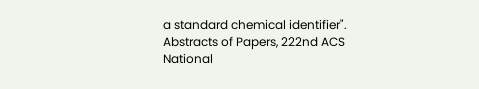a standard chemical identifier". Abstracts of Papers, 222nd ACS National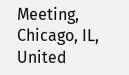Meeting, Chicago, IL, United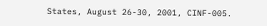States, August 26-30, 2001, CINF-005.